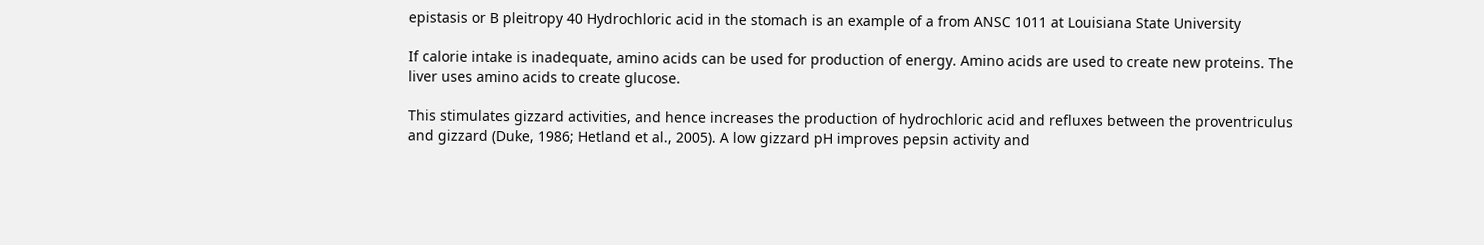epistasis or B pleitropy 40 Hydrochloric acid in the stomach is an example of a from ANSC 1011 at Louisiana State University

If calorie intake is inadequate, amino acids can be used for production of energy. Amino acids are used to create new proteins. The liver uses amino acids to create glucose.

This stimulates gizzard activities, and hence increases the production of hydrochloric acid and refluxes between the proventriculus and gizzard (Duke, 1986; Hetland et al., 2005). A low gizzard pH improves pepsin activity and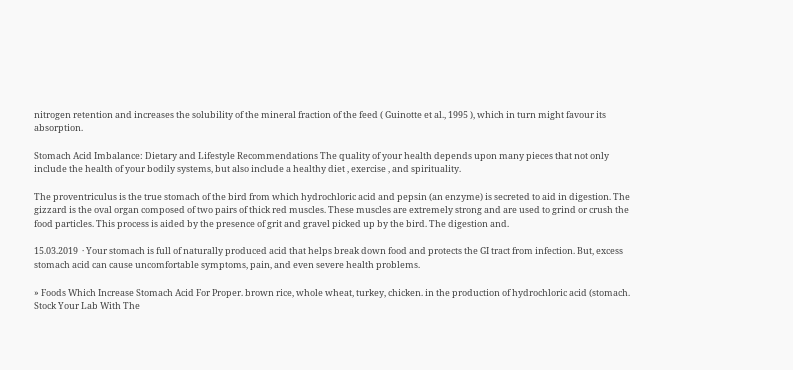nitrogen retention and increases the solubility of the mineral fraction of the feed ( Guinotte et al., 1995 ), which in turn might favour its absorption.

Stomach Acid Imbalance: Dietary and Lifestyle Recommendations The quality of your health depends upon many pieces that not only include the health of your bodily systems, but also include a healthy diet , exercise , and spirituality.

The proventriculus is the true stomach of the bird from which hydrochloric acid and pepsin (an enzyme) is secreted to aid in digestion. The gizzard is the oval organ composed of two pairs of thick red muscles. These muscles are extremely strong and are used to grind or crush the food particles. This process is aided by the presence of grit and gravel picked up by the bird. The digestion and.

15.03.2019  · Your stomach is full of naturally produced acid that helps break down food and protects the GI tract from infection. But, excess stomach acid can cause uncomfortable symptoms, pain, and even severe health problems.

» Foods Which Increase Stomach Acid For Proper. brown rice, whole wheat, turkey, chicken. in the production of hydrochloric acid (stomach. Stock Your Lab With The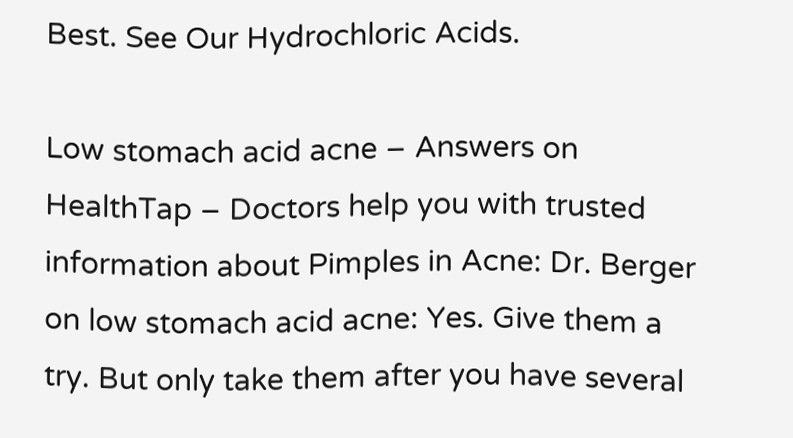Best. See Our Hydrochloric Acids.

Low stomach acid acne – Answers on HealthTap – Doctors help you with trusted information about Pimples in Acne: Dr. Berger on low stomach acid acne: Yes. Give them a try. But only take them after you have several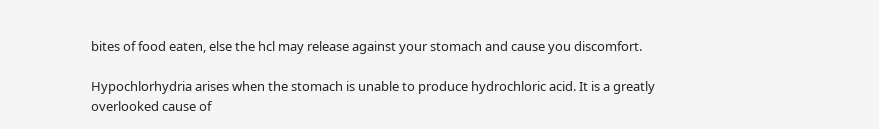bites of food eaten, else the hcl may release against your stomach and cause you discomfort.

Hypochlorhydria arises when the stomach is unable to produce hydrochloric acid. It is a greatly overlooked cause of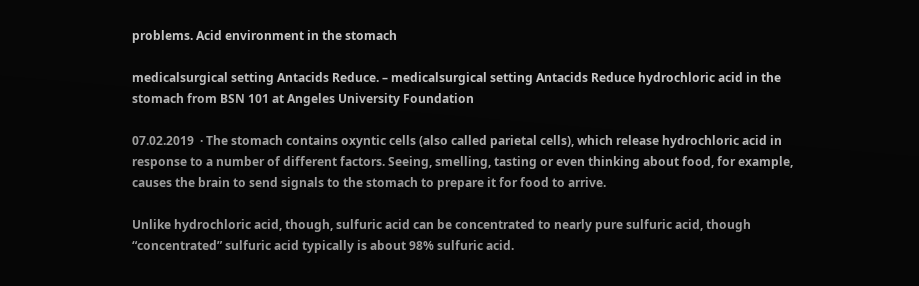problems. Acid environment in the stomach

medicalsurgical setting Antacids Reduce. – medicalsurgical setting Antacids Reduce hydrochloric acid in the stomach from BSN 101 at Angeles University Foundation

07.02.2019  · The stomach contains oxyntic cells (also called parietal cells), which release hydrochloric acid in response to a number of different factors. Seeing, smelling, tasting or even thinking about food, for example, causes the brain to send signals to the stomach to prepare it for food to arrive.

Unlike hydrochloric acid, though, sulfuric acid can be concentrated to nearly pure sulfuric acid, though “concentrated” sulfuric acid typically is about 98% sulfuric acid.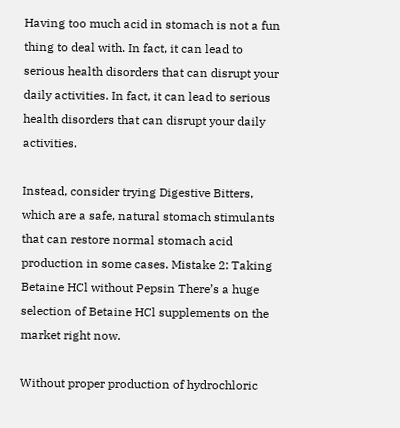Having too much acid in stomach is not a fun thing to deal with. In fact, it can lead to serious health disorders that can disrupt your daily activities. In fact, it can lead to serious health disorders that can disrupt your daily activities.

Instead, consider trying Digestive Bitters, which are a safe, natural stomach stimulants that can restore normal stomach acid production in some cases. Mistake 2: Taking Betaine HCl without Pepsin There’s a huge selection of Betaine HCl supplements on the market right now.

Without proper production of hydrochloric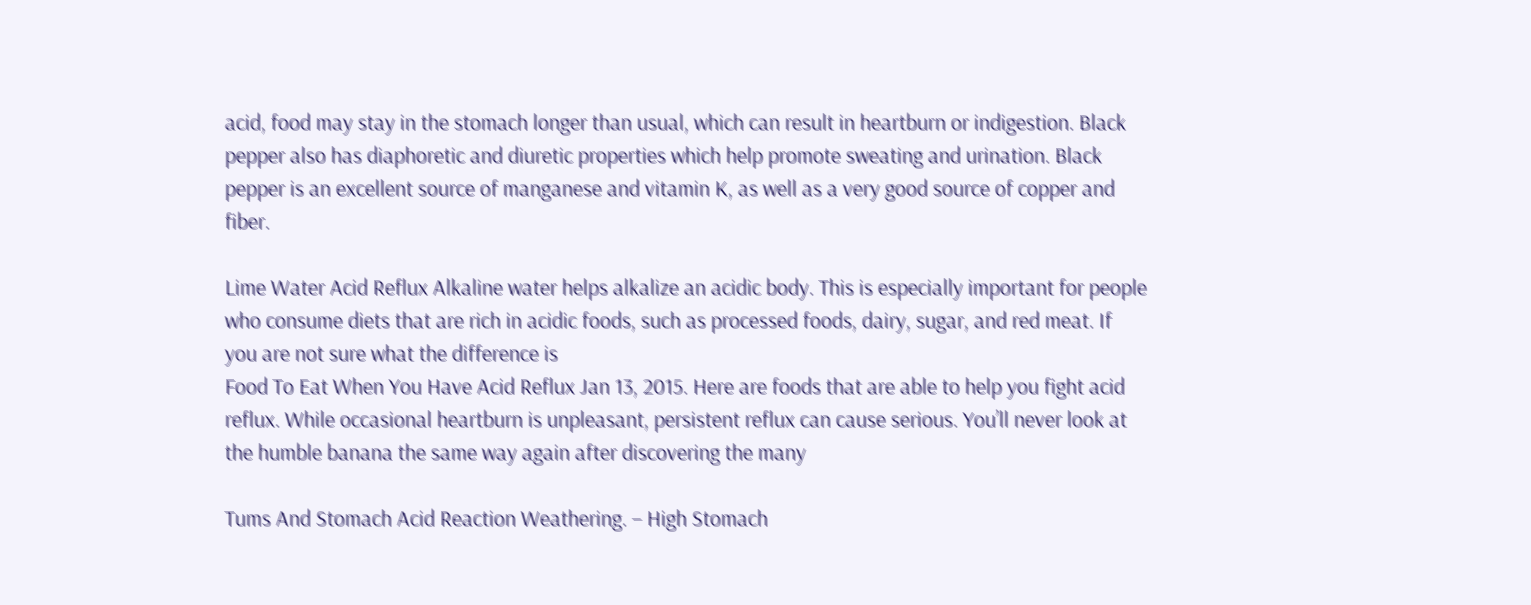acid, food may stay in the stomach longer than usual, which can result in heartburn or indigestion. Black pepper also has diaphoretic and diuretic properties which help promote sweating and urination. Black pepper is an excellent source of manganese and vitamin K, as well as a very good source of copper and fiber.

Lime Water Acid Reflux Alkaline water helps alkalize an acidic body. This is especially important for people who consume diets that are rich in acidic foods, such as processed foods, dairy, sugar, and red meat. If you are not sure what the difference is
Food To Eat When You Have Acid Reflux Jan 13, 2015. Here are foods that are able to help you fight acid reflux. While occasional heartburn is unpleasant, persistent reflux can cause serious. You’ll never look at the humble banana the same way again after discovering the many

Tums And Stomach Acid Reaction Weathering. – High Stomach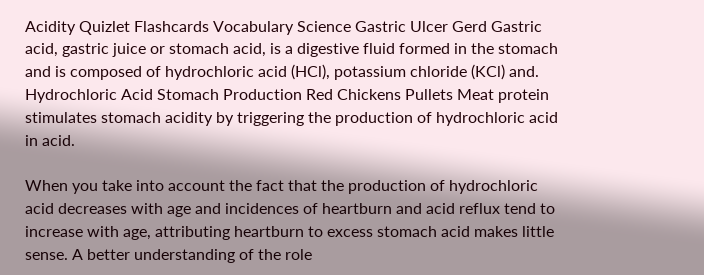Acidity Quizlet Flashcards Vocabulary Science Gastric Ulcer Gerd Gastric acid, gastric juice or stomach acid, is a digestive fluid formed in the stomach and is composed of hydrochloric acid (HCl), potassium chloride (KCl) and. Hydrochloric Acid Stomach Production Red Chickens Pullets Meat protein stimulates stomach acidity by triggering the production of hydrochloric acid in acid.

When you take into account the fact that the production of hydrochloric acid decreases with age and incidences of heartburn and acid reflux tend to increase with age, attributing heartburn to excess stomach acid makes little sense. A better understanding of the role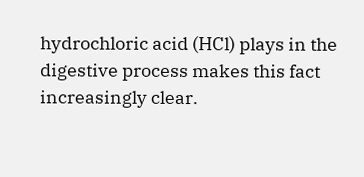hydrochloric acid (HCl) plays in the digestive process makes this fact increasingly clear.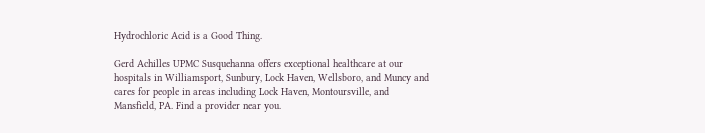Hydrochloric Acid is a Good Thing.

Gerd Achilles UPMC Susquehanna offers exceptional healthcare at our hospitals in Williamsport, Sunbury, Lock Haven, Wellsboro, and Muncy and cares for people in areas including Lock Haven, Montoursville, and Mansfield, PA. Find a provider near you.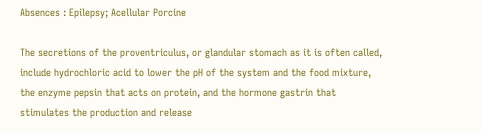Absences : Epilepsy; Acellular Porcine

The secretions of the proventriculus, or glandular stomach as it is often called, include hydrochloric acid to lower the pH of the system and the food mixture, the enzyme pepsin that acts on protein, and the hormone gastrin that stimulates the production and release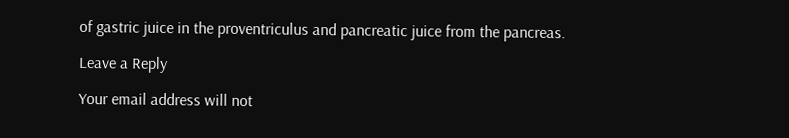of gastric juice in the proventriculus and pancreatic juice from the pancreas.

Leave a Reply

Your email address will not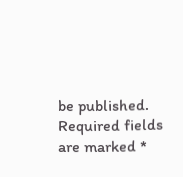be published. Required fields are marked *